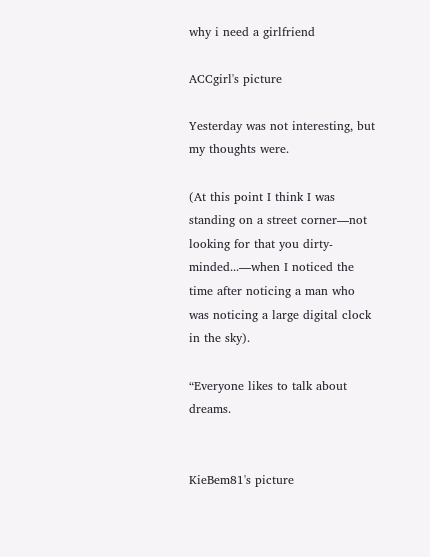why i need a girlfriend

ACCgirl's picture

Yesterday was not interesting, but my thoughts were.

(At this point I think I was standing on a street corner—not looking for that you dirty-minded...—when I noticed the time after noticing a man who was noticing a large digital clock in the sky).

“Everyone likes to talk about dreams.


KieBem81's picture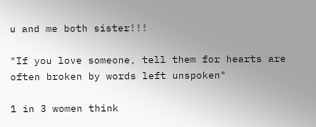u and me both sister!!!

"If you love someone, tell them for hearts are often broken by words left unspoken"

1 in 3 women think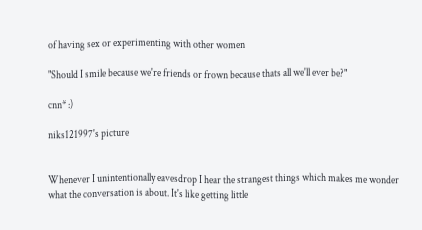of having sex or experimenting with other women

"Should I smile because we're friends or frown because thats all we'll ever be?"

cnn* :)

niks121997's picture


Whenever I unintentionally eavesdrop I hear the strangest things which makes me wonder what the conversation is about. It's like getting little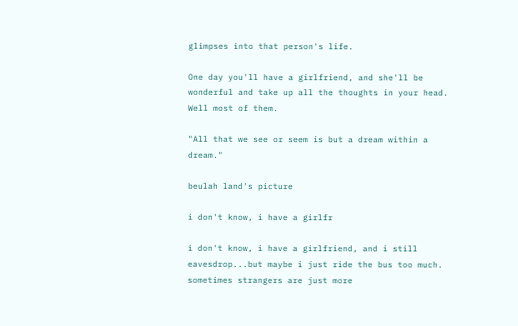glimpses into that person's life.

One day you'll have a girlfriend, and she'll be wonderful and take up all the thoughts in your head. Well most of them.

"All that we see or seem is but a dream within a dream."

beulah land's picture

i don't know, i have a girlfr

i don't know, i have a girlfriend, and i still eavesdrop...but maybe i just ride the bus too much. sometimes strangers are just more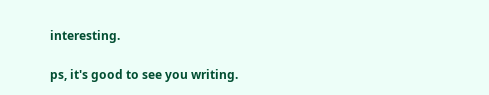interesting.

ps, it's good to see you writing.